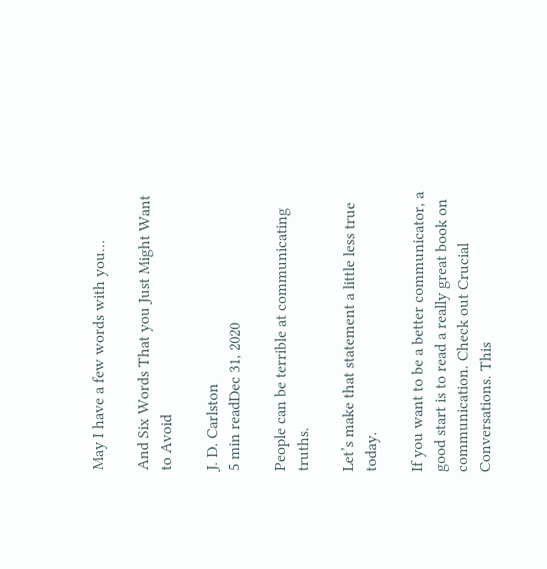May I have a few words with you…

And Six Words That you Just Might Want to Avoid

J. D. Carlston
5 min readDec 31, 2020

People can be terrible at communicating truths.

Let’s make that statement a little less true today.

If you want to be a better communicator, a good start is to read a really great book on communication. Check out Crucial Conversations. This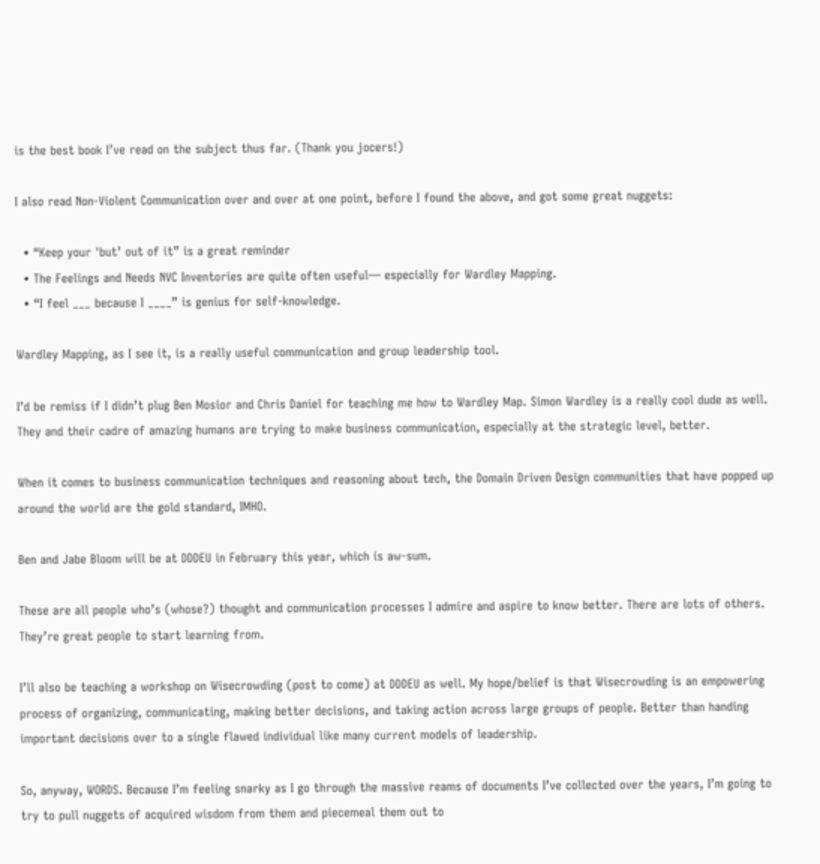is the best book I’ve read on the subject thus far. (Thank you jocers!)

I also read Non-Violent Communication over and over at one point, before I found the above, and got some great nuggets:

  • “Keep your 'but’ out of it” is a great reminder
  • The Feelings and Needs NVC Inventories are quite often useful— especially for Wardley Mapping.
  • “I feel ___ because I ____” is genius for self-knowledge.

Wardley Mapping, as I see it, is a really useful communication and group leadership tool.

I’d be remiss if I didn’t plug Ben Mosior and Chris Daniel for teaching me how to Wardley Map. Simon Wardley is a really cool dude as well. They and their cadre of amazing humans are trying to make business communication, especially at the strategic level, better.

When it comes to business communication techniques and reasoning about tech, the Domain Driven Design communities that have popped up around the world are the gold standard, IMHO.

Ben and Jabe Bloom will be at DDDEU in February this year, which is aw-sum.

These are all people who’s (whose?) thought and communication processes I admire and aspire to know better. There are lots of others. They’re great people to start learning from.

I’ll also be teaching a workshop on Wisecrowding (post to come) at DDDEU as well. My hope/belief is that Wisecrowding is an empowering process of organizing, communicating, making better decisions, and taking action across large groups of people. Better than handing important decisions over to a single flawed individual like many current models of leadership.

So, anyway, WORDS. Because I’m feeling snarky as I go through the massive reams of documents I’ve collected over the years, I’m going to try to pull nuggets of acquired wisdom from them and piecemeal them out to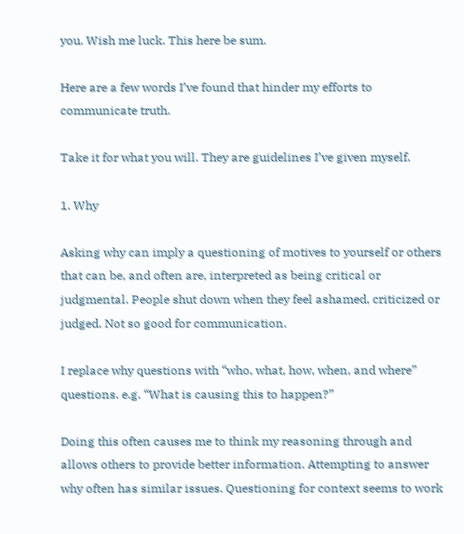you. Wish me luck. This here be sum.

Here are a few words I’ve found that hinder my efforts to communicate truth.

Take it for what you will. They are guidelines I’ve given myself.

1. Why

Asking why can imply a questioning of motives to yourself or others that can be, and often are, interpreted as being critical or judgmental. People shut down when they feel ashamed, criticized or judged. Not so good for communication.

I replace why questions with “who, what, how, when, and where” questions. e.g. “What is causing this to happen?”

Doing this often causes me to think my reasoning through and allows others to provide better information. Attempting to answer why often has similar issues. Questioning for context seems to work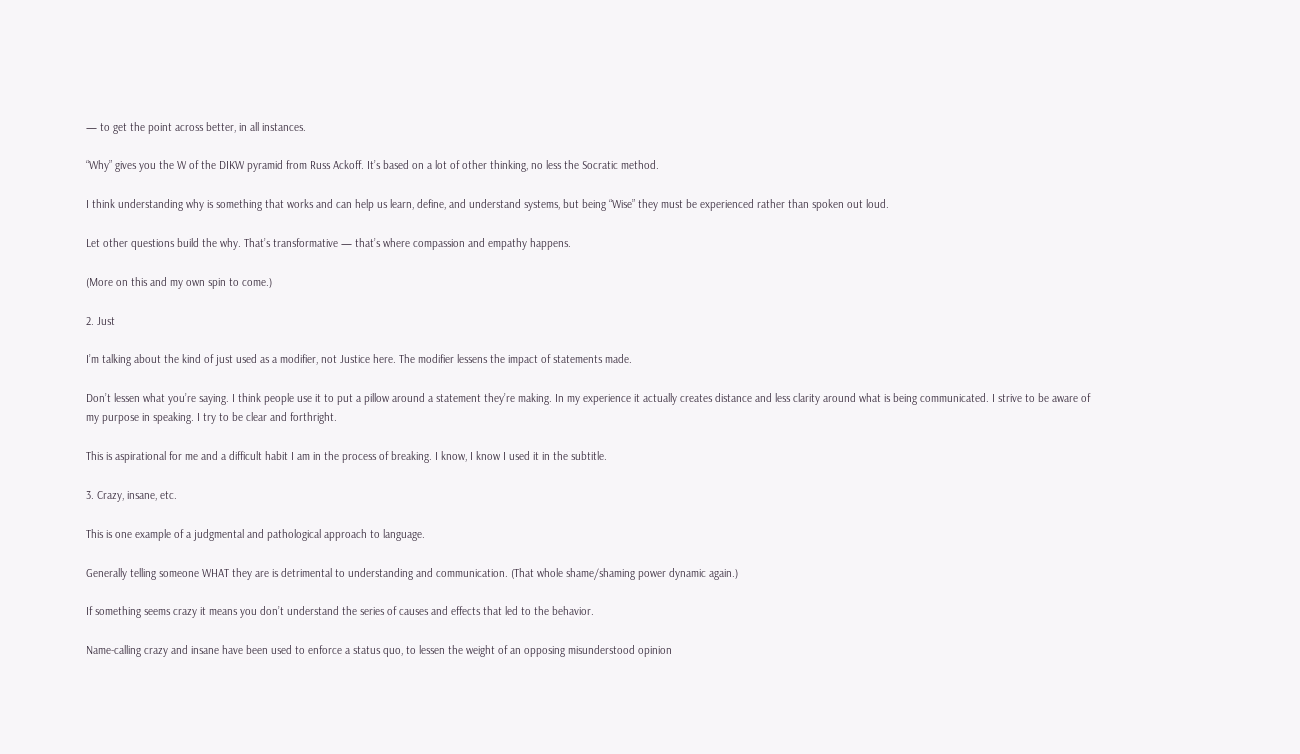— to get the point across better, in all instances.

“Why” gives you the W of the DIKW pyramid from Russ Ackoff. It’s based on a lot of other thinking, no less the Socratic method.

I think understanding why is something that works and can help us learn, define, and understand systems, but being “Wise” they must be experienced rather than spoken out loud.

Let other questions build the why. That’s transformative — that’s where compassion and empathy happens.

(More on this and my own spin to come.)

2. Just

I’m talking about the kind of just used as a modifier, not Justice here. The modifier lessens the impact of statements made.

Don’t lessen what you’re saying. I think people use it to put a pillow around a statement they’re making. In my experience it actually creates distance and less clarity around what is being communicated. I strive to be aware of my purpose in speaking. I try to be clear and forthright.

This is aspirational for me and a difficult habit I am in the process of breaking. I know, I know I used it in the subtitle.

3. Crazy, insane, etc.

This is one example of a judgmental and pathological approach to language.

Generally telling someone WHAT they are is detrimental to understanding and communication. (That whole shame/shaming power dynamic again.)

If something seems crazy it means you don’t understand the series of causes and effects that led to the behavior.

Name-calling crazy and insane have been used to enforce a status quo, to lessen the weight of an opposing misunderstood opinion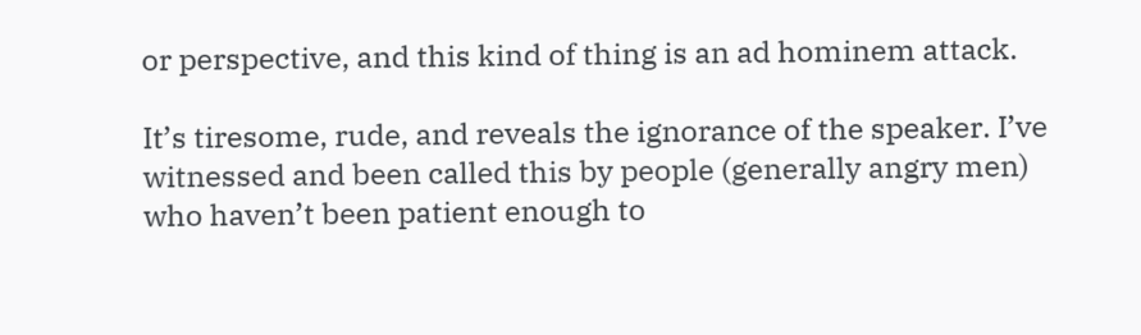or perspective, and this kind of thing is an ad hominem attack.

It’s tiresome, rude, and reveals the ignorance of the speaker. I’ve witnessed and been called this by people (generally angry men) who haven’t been patient enough to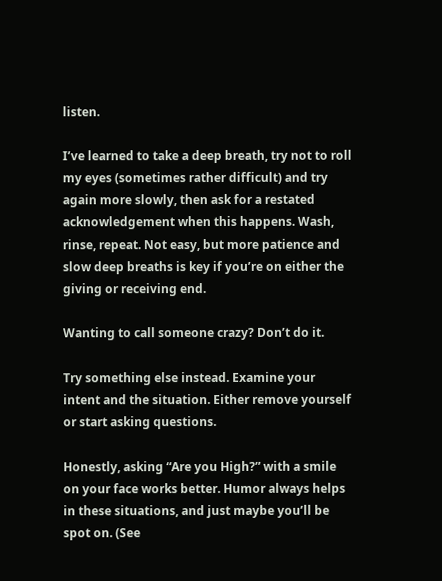listen.

I’ve learned to take a deep breath, try not to roll my eyes (sometimes rather difficult) and try again more slowly, then ask for a restated acknowledgement when this happens. Wash, rinse, repeat. Not easy, but more patience and slow deep breaths is key if you’re on either the giving or receiving end.

Wanting to call someone crazy? Don’t do it.

Try something else instead. Examine your intent and the situation. Either remove yourself or start asking questions.

Honestly, asking “Are you High?” with a smile on your face works better. Humor always helps in these situations, and just maybe you’ll be spot on. (See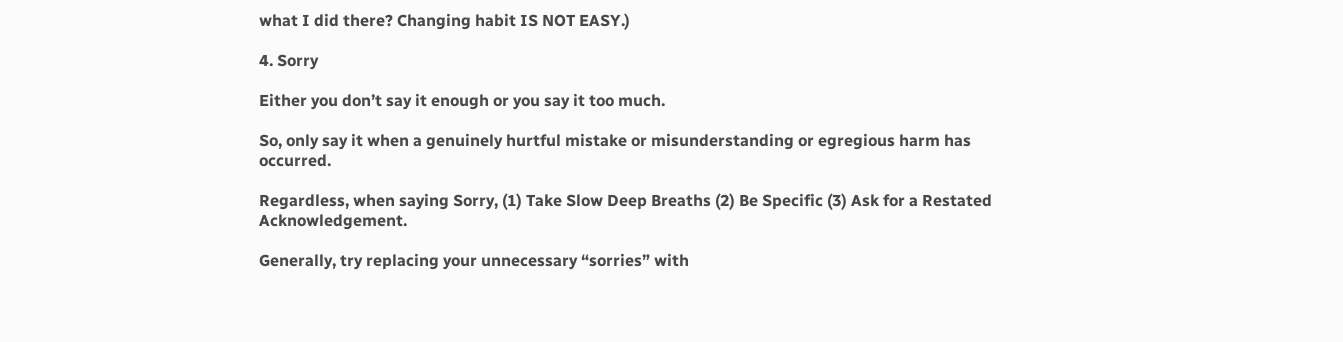what I did there? Changing habit IS NOT EASY.)

4. Sorry

Either you don’t say it enough or you say it too much.

So, only say it when a genuinely hurtful mistake or misunderstanding or egregious harm has occurred.

Regardless, when saying Sorry, (1) Take Slow Deep Breaths (2) Be Specific (3) Ask for a Restated Acknowledgement.

Generally, try replacing your unnecessary “sorries” with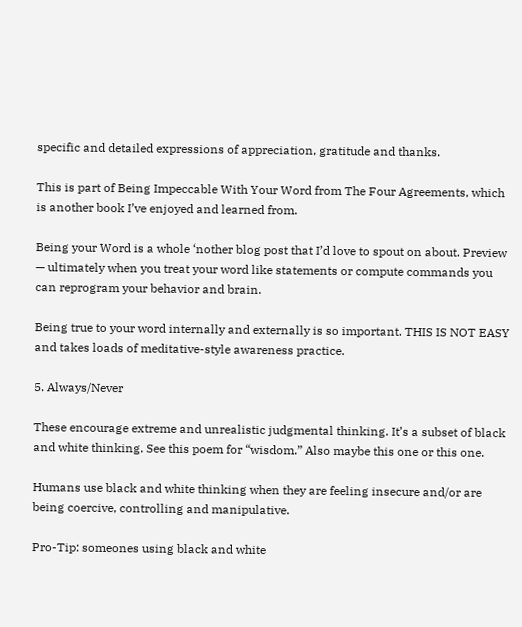specific and detailed expressions of appreciation, gratitude and thanks.

This is part of Being Impeccable With Your Word from The Four Agreements, which is another book I’ve enjoyed and learned from.

Being your Word is a whole ‘nother blog post that I’d love to spout on about. Preview — ultimately when you treat your word like statements or compute commands you can reprogram your behavior and brain.

Being true to your word internally and externally is so important. THIS IS NOT EASY and takes loads of meditative-style awareness practice.

5. Always/Never

These encourage extreme and unrealistic judgmental thinking. It’s a subset of black and white thinking. See this poem for “wisdom.” Also maybe this one or this one.

Humans use black and white thinking when they are feeling insecure and/or are being coercive, controlling and manipulative.

Pro-Tip: someones using black and white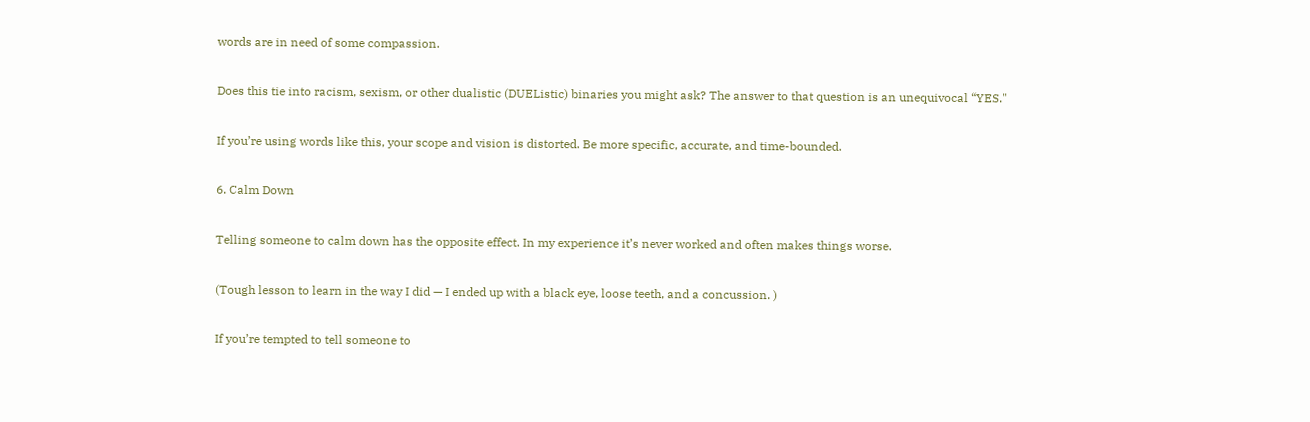words are in need of some compassion.

Does this tie into racism, sexism, or other dualistic (DUEListic) binaries you might ask? The answer to that question is an unequivocal “YES."

If you’re using words like this, your scope and vision is distorted. Be more specific, accurate, and time-bounded.

6. Calm Down

Telling someone to calm down has the opposite effect. In my experience it’s never worked and often makes things worse.

(Tough lesson to learn in the way I did — I ended up with a black eye, loose teeth, and a concussion. )

If you’re tempted to tell someone to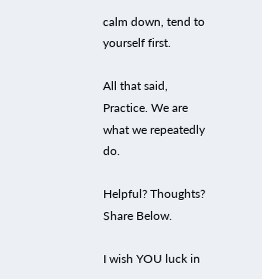calm down, tend to yourself first.

All that said, Practice. We are what we repeatedly do.

Helpful? Thoughts? Share Below.

I wish YOU luck in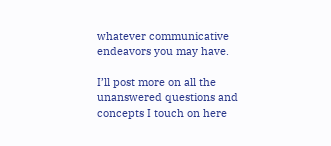whatever communicative endeavors you may have.

I’ll post more on all the unanswered questions and concepts I touch on here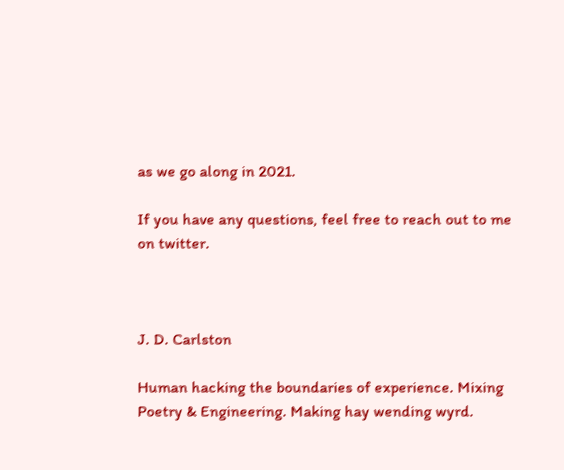as we go along in 2021.

If you have any questions, feel free to reach out to me on twitter.



J. D. Carlston

Human hacking the boundaries of experience. Mixing Poetry & Engineering. Making hay wending wyrd.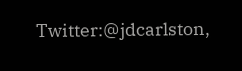Twitter:@jdcarlston,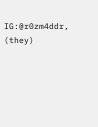IG:@r0zm4ddr, (they)